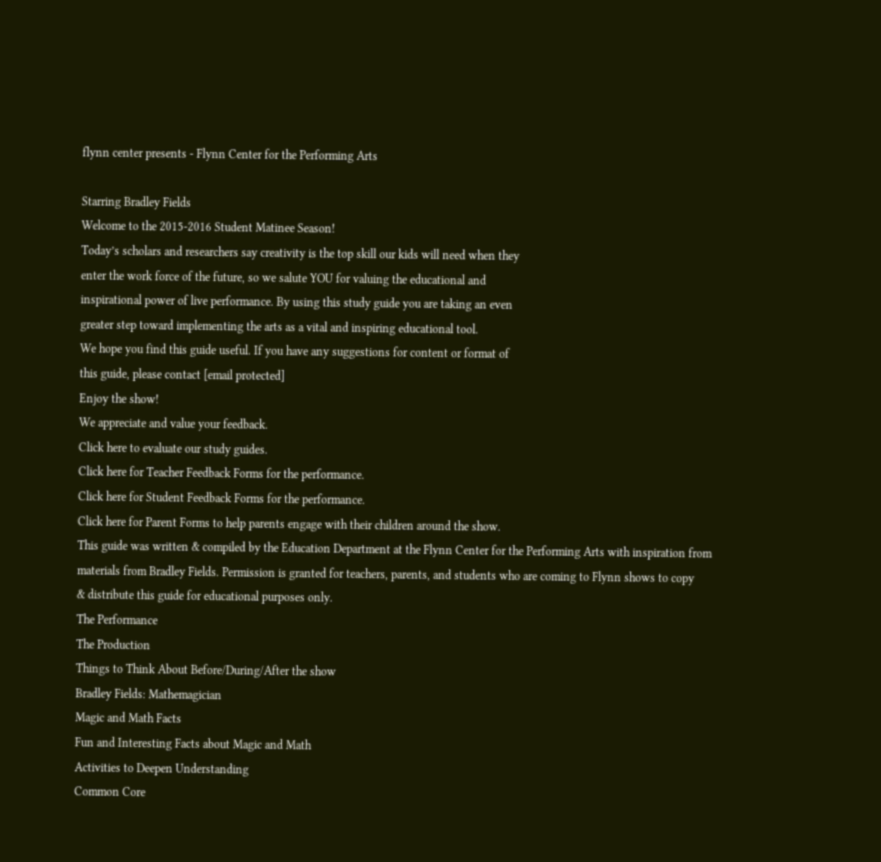flynn center presents - Flynn Center for the Performing Arts

Starring Bradley Fields
Welcome to the 2015-2016 Student Matinee Season!
Today’s scholars and researchers say creativity is the top skill our kids will need when they
enter the work force of the future, so we salute YOU for valuing the educational and
inspirational power of live performance. By using this study guide you are taking an even
greater step toward implementing the arts as a vital and inspiring educational tool.
We hope you find this guide useful. If you have any suggestions for content or format of
this guide, please contact [email protected]
Enjoy the show!
We appreciate and value your feedback.
Click here to evaluate our study guides.
Click here for Teacher Feedback Forms for the performance.
Click here for Student Feedback Forms for the performance.
Click here for Parent Forms to help parents engage with their children around the show.
This guide was written & compiled by the Education Department at the Flynn Center for the Performing Arts with inspiration from
materials from Bradley Fields. Permission is granted for teachers, parents, and students who are coming to Flynn shows to copy
& distribute this guide for educational purposes only.
The Performance
The Production
Things to Think About Before/During/After the show
Bradley Fields: Mathemagician
Magic and Math Facts
Fun and Interesting Facts about Magic and Math
Activities to Deepen Understanding
Common Core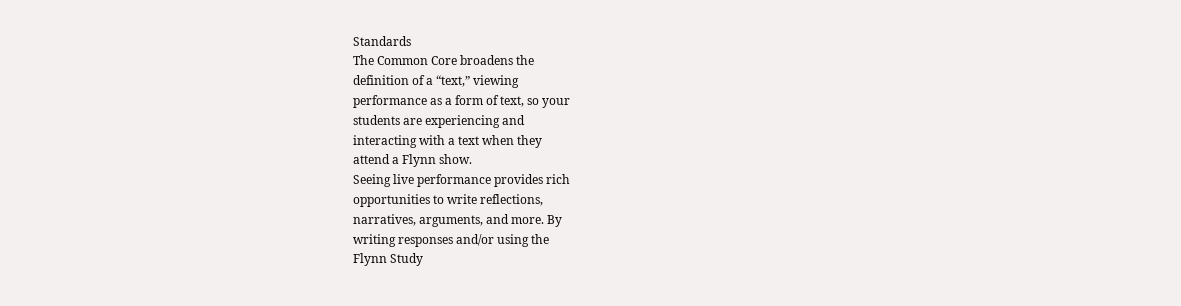Standards
The Common Core broadens the
definition of a “text,” viewing
performance as a form of text, so your
students are experiencing and
interacting with a text when they
attend a Flynn show.
Seeing live performance provides rich
opportunities to write reflections,
narratives, arguments, and more. By
writing responses and/or using the
Flynn Study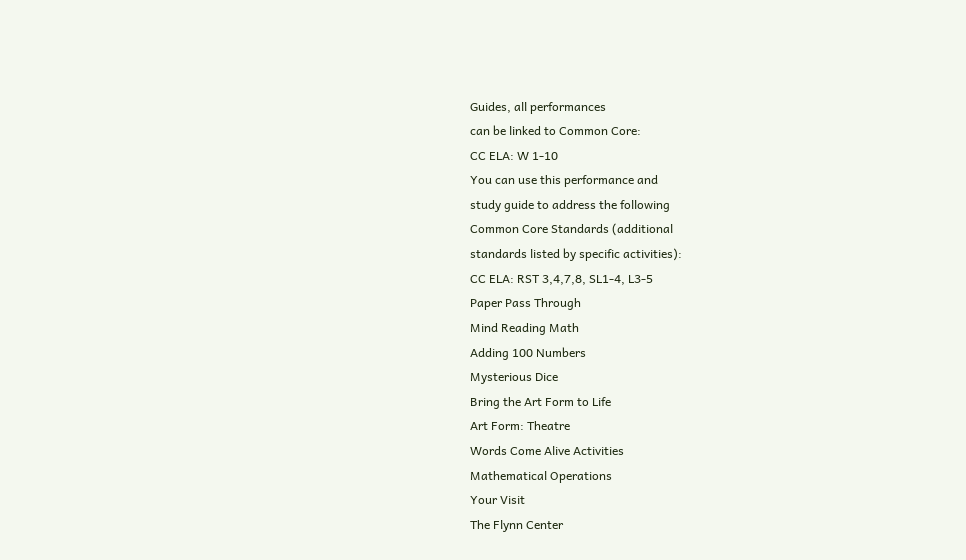Guides, all performances
can be linked to Common Core:
CC ELA: W 1-10
You can use this performance and
study guide to address the following
Common Core Standards (additional
standards listed by specific activities):
CC ELA: RST 3,4,7,8, SL1-4, L3-5
Paper Pass Through
Mind Reading Math
Adding 100 Numbers
Mysterious Dice
Bring the Art Form to Life
Art Form: Theatre
Words Come Alive Activities
Mathematical Operations
Your Visit
The Flynn Center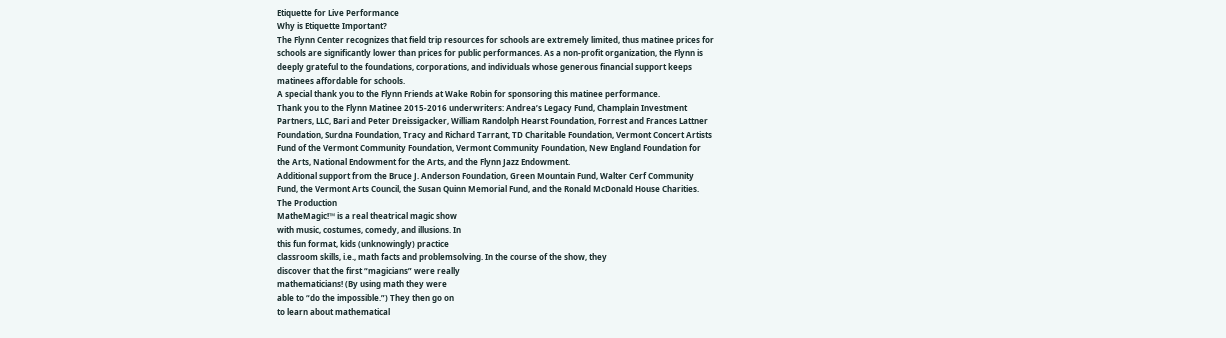Etiquette for Live Performance
Why is Etiquette Important?
The Flynn Center recognizes that field trip resources for schools are extremely limited, thus matinee prices for
schools are significantly lower than prices for public performances. As a non-profit organization, the Flynn is
deeply grateful to the foundations, corporations, and individuals whose generous financial support keeps
matinees affordable for schools.
A special thank you to the Flynn Friends at Wake Robin for sponsoring this matinee performance.
Thank you to the Flynn Matinee 2015-2016 underwriters: Andrea’s Legacy Fund, Champlain Investment
Partners, LLC, Bari and Peter Dreissigacker, William Randolph Hearst Foundation, Forrest and Frances Lattner
Foundation, Surdna Foundation, Tracy and Richard Tarrant, TD Charitable Foundation, Vermont Concert Artists
Fund of the Vermont Community Foundation, Vermont Community Foundation, New England Foundation for
the Arts, National Endowment for the Arts, and the Flynn Jazz Endowment.
Additional support from the Bruce J. Anderson Foundation, Green Mountain Fund, Walter Cerf Community
Fund, the Vermont Arts Council, the Susan Quinn Memorial Fund, and the Ronald McDonald House Charities.
The Production
MatheMagic!™ is a real theatrical magic show
with music, costumes, comedy, and illusions. In
this fun format, kids (unknowingly) practice
classroom skills, i.e., math facts and problemsolving. In the course of the show, they
discover that the first “magicians” were really
mathematicians! (By using math they were
able to “do the impossible.”) They then go on
to learn about mathematical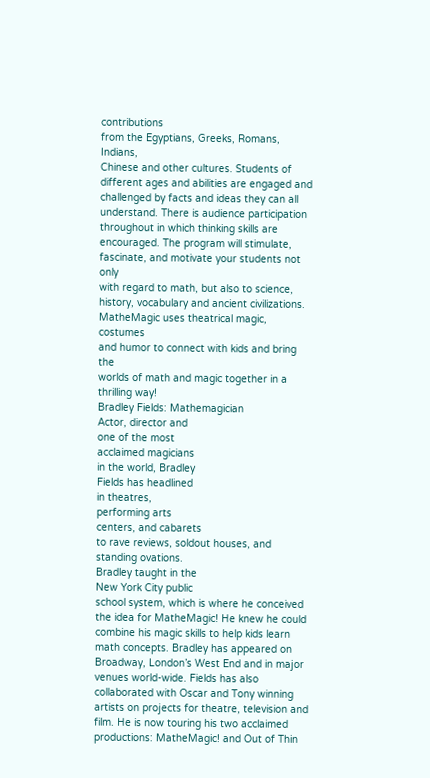contributions
from the Egyptians, Greeks, Romans, Indians,
Chinese and other cultures. Students of
different ages and abilities are engaged and
challenged by facts and ideas they can all
understand. There is audience participation
throughout in which thinking skills are
encouraged. The program will stimulate,
fascinate, and motivate your students not only
with regard to math, but also to science,
history, vocabulary and ancient civilizations.
MatheMagic uses theatrical magic, costumes
and humor to connect with kids and bring the
worlds of math and magic together in a
thrilling way!
Bradley Fields: Mathemagician
Actor, director and
one of the most
acclaimed magicians
in the world, Bradley
Fields has headlined
in theatres,
performing arts
centers, and cabarets
to rave reviews, soldout houses, and
standing ovations.
Bradley taught in the
New York City public
school system, which is where he conceived
the idea for MatheMagic! He knew he could
combine his magic skills to help kids learn
math concepts. Bradley has appeared on
Broadway, London’s West End and in major
venues world-wide. Fields has also
collaborated with Oscar and Tony winning
artists on projects for theatre, television and
film. He is now touring his two acclaimed
productions: MatheMagic! and Out of Thin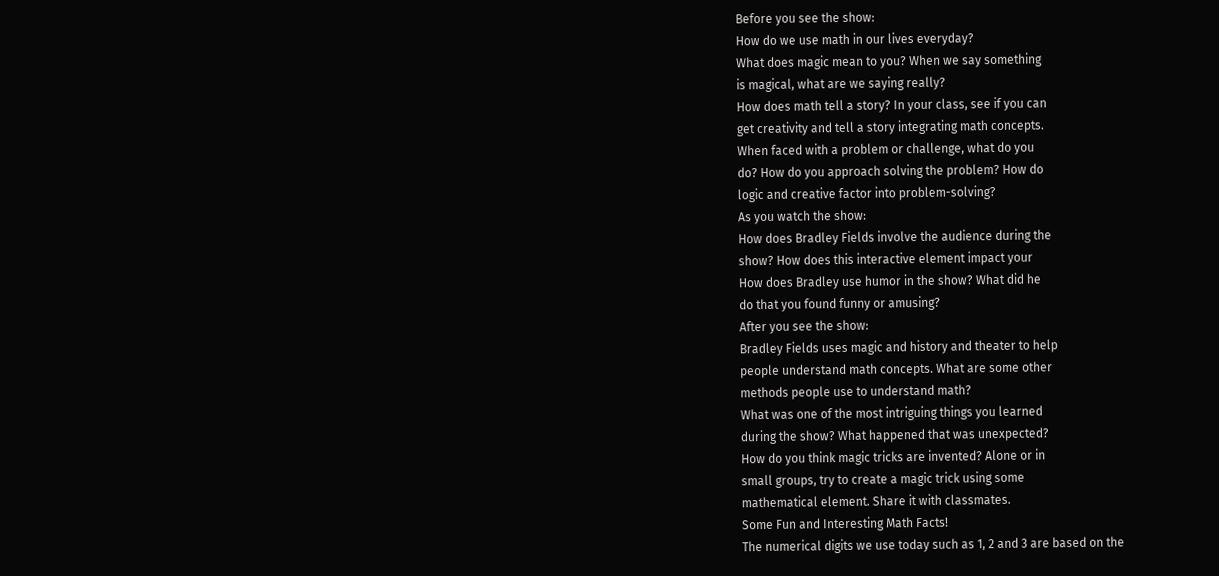Before you see the show:
How do we use math in our lives everyday?
What does magic mean to you? When we say something
is magical, what are we saying really?
How does math tell a story? In your class, see if you can
get creativity and tell a story integrating math concepts.
When faced with a problem or challenge, what do you
do? How do you approach solving the problem? How do
logic and creative factor into problem-solving?
As you watch the show:
How does Bradley Fields involve the audience during the
show? How does this interactive element impact your
How does Bradley use humor in the show? What did he
do that you found funny or amusing?
After you see the show:
Bradley Fields uses magic and history and theater to help
people understand math concepts. What are some other
methods people use to understand math?
What was one of the most intriguing things you learned
during the show? What happened that was unexpected?
How do you think magic tricks are invented? Alone or in
small groups, try to create a magic trick using some
mathematical element. Share it with classmates.
Some Fun and Interesting Math Facts!
The numerical digits we use today such as 1, 2 and 3 are based on the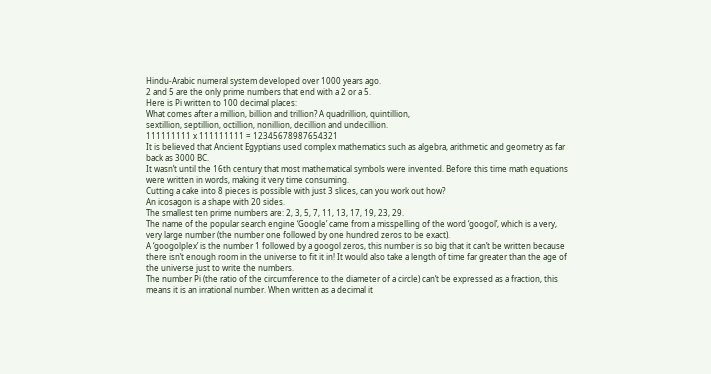Hindu-Arabic numeral system developed over 1000 years ago.
2 and 5 are the only prime numbers that end with a 2 or a 5.
Here is Pi written to 100 decimal places:
What comes after a million, billion and trillion? A quadrillion, quintillion,
sextillion, septillion, octillion, nonillion, decillion and undecillion.
111111111 x 111111111 = 12345678987654321
It is believed that Ancient Egyptians used complex mathematics such as algebra, arithmetic and geometry as far
back as 3000 BC.
It wasn’t until the 16th century that most mathematical symbols were invented. Before this time math equations
were written in words, making it very time consuming.
Cutting a cake into 8 pieces is possible with just 3 slices, can you work out how?
An icosagon is a shape with 20 sides.
The smallest ten prime numbers are: 2, 3, 5, 7, 11, 13, 17, 19, 23, 29.
The name of the popular search engine ‘Google’ came from a misspelling of the word ‘googol’, which is a very,
very large number (the number one followed by one hundred zeros to be exact).
A ‘googolplex’ is the number 1 followed by a googol zeros, this number is so big that it can’t be written because
there isn’t enough room in the universe to fit it in! It would also take a length of time far greater than the age of
the universe just to write the numbers.
The number Pi (the ratio of the circumference to the diameter of a circle) can’t be expressed as a fraction, this
means it is an irrational number. When written as a decimal it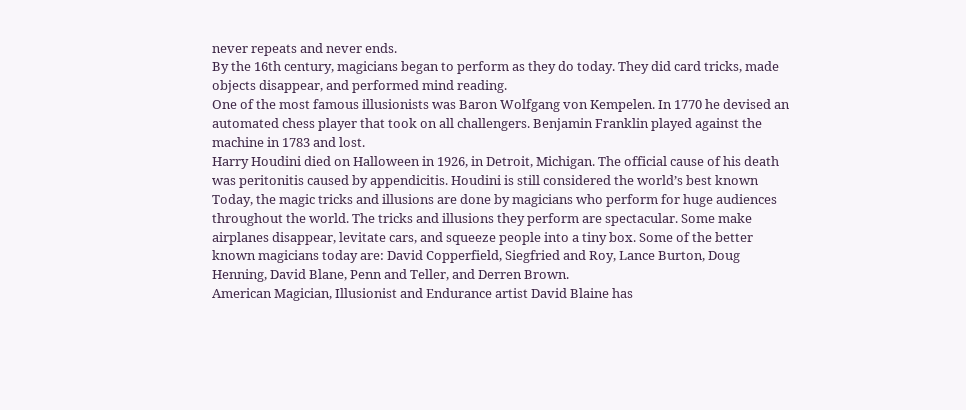never repeats and never ends.
By the 16th century, magicians began to perform as they do today. They did card tricks, made
objects disappear, and performed mind reading.
One of the most famous illusionists was Baron Wolfgang von Kempelen. In 1770 he devised an
automated chess player that took on all challengers. Benjamin Franklin played against the
machine in 1783 and lost.
Harry Houdini died on Halloween in 1926, in Detroit, Michigan. The official cause of his death
was peritonitis caused by appendicitis. Houdini is still considered the world’s best known
Today, the magic tricks and illusions are done by magicians who perform for huge audiences
throughout the world. The tricks and illusions they perform are spectacular. Some make
airplanes disappear, levitate cars, and squeeze people into a tiny box. Some of the better
known magicians today are: David Copperfield, Siegfried and Roy, Lance Burton, Doug
Henning, David Blane, Penn and Teller, and Derren Brown.
American Magician, Illusionist and Endurance artist David Blaine has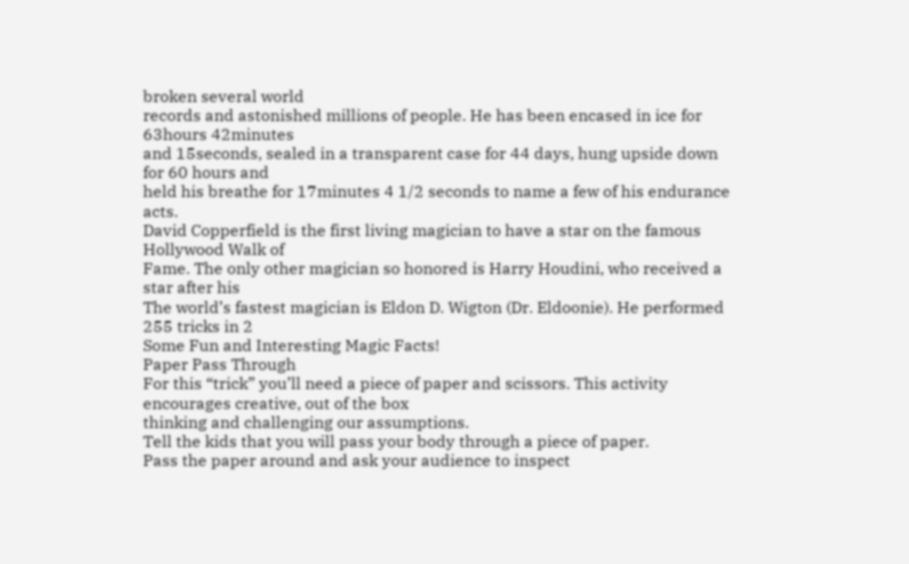broken several world
records and astonished millions of people. He has been encased in ice for 63hours 42minutes
and 15seconds, sealed in a transparent case for 44 days, hung upside down for 60 hours and
held his breathe for 17minutes 4 1/2 seconds to name a few of his endurance acts.
David Copperfield is the first living magician to have a star on the famous Hollywood Walk of
Fame. The only other magician so honored is Harry Houdini, who received a star after his
The world’s fastest magician is Eldon D. Wigton (Dr. Eldoonie). He performed 255 tricks in 2
Some Fun and Interesting Magic Facts!
Paper Pass Through
For this “trick” you’ll need a piece of paper and scissors. This activity encourages creative, out of the box
thinking and challenging our assumptions.
Tell the kids that you will pass your body through a piece of paper.
Pass the paper around and ask your audience to inspect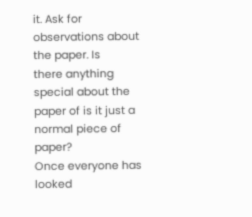it. Ask for observations about the paper. Is
there anything special about the paper of is it just a normal piece of paper?
Once everyone has looked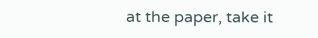at the paper, take it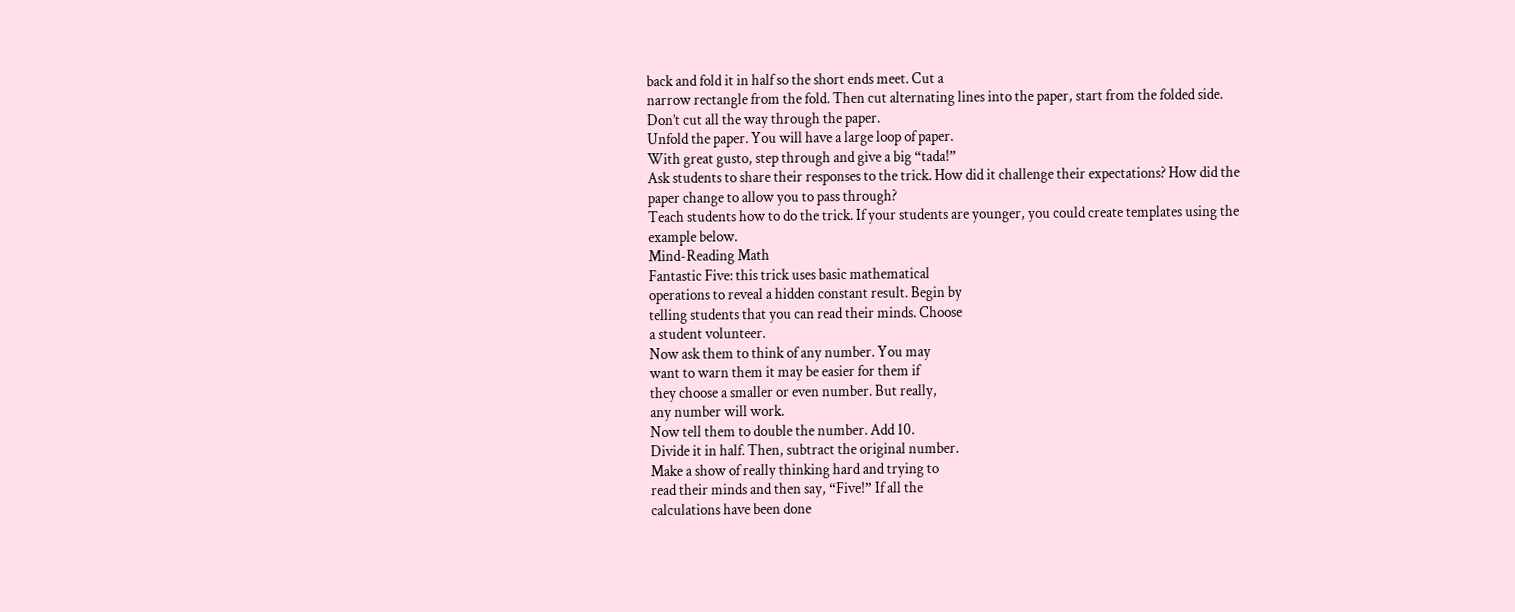back and fold it in half so the short ends meet. Cut a
narrow rectangle from the fold. Then cut alternating lines into the paper, start from the folded side.
Don’t cut all the way through the paper.
Unfold the paper. You will have a large loop of paper.
With great gusto, step through and give a big “tada!”
Ask students to share their responses to the trick. How did it challenge their expectations? How did the
paper change to allow you to pass through?
Teach students how to do the trick. If your students are younger, you could create templates using the
example below.
Mind-Reading Math
Fantastic Five: this trick uses basic mathematical
operations to reveal a hidden constant result. Begin by
telling students that you can read their minds. Choose
a student volunteer.
Now ask them to think of any number. You may
want to warn them it may be easier for them if
they choose a smaller or even number. But really,
any number will work.
Now tell them to double the number. Add 10.
Divide it in half. Then, subtract the original number.
Make a show of really thinking hard and trying to
read their minds and then say, “Five!” If all the
calculations have been done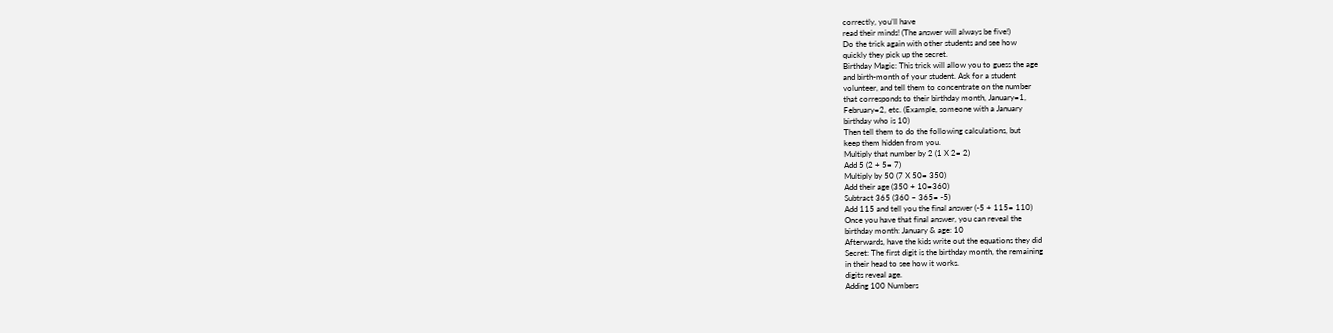correctly, you’ll have
read their minds! (The answer will always be five!)
Do the trick again with other students and see how
quickly they pick up the secret.
Birthday Magic: This trick will allow you to guess the age
and birth-month of your student. Ask for a student
volunteer, and tell them to concentrate on the number
that corresponds to their birthday month, January=1,
February=2, etc. (Example, someone with a January
birthday who is 10)
Then tell them to do the following calculations, but
keep them hidden from you.
Multiply that number by 2 (1 X 2= 2)
Add 5 (2 + 5= 7)
Multiply by 50 (7 X 50= 350)
Add their age (350 + 10=360)
Subtract 365 (360 – 365= -5)
Add 115 and tell you the final answer (-5 + 115= 110)
Once you have that final answer, you can reveal the
birthday month: January & age: 10
Afterwards, have the kids write out the equations they did
Secret: The first digit is the birthday month, the remaining
in their head to see how it works.
digits reveal age.
Adding 100 Numbers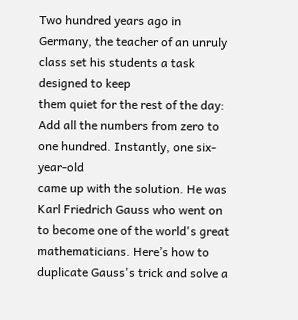Two hundred years ago in Germany, the teacher of an unruly class set his students a task designed to keep
them quiet for the rest of the day: Add all the numbers from zero to one hundred. Instantly, one six-year-old
came up with the solution. He was Karl Friedrich Gauss who went on to become one of the world's great
mathematicians. Here’s how to duplicate Gauss's trick and solve a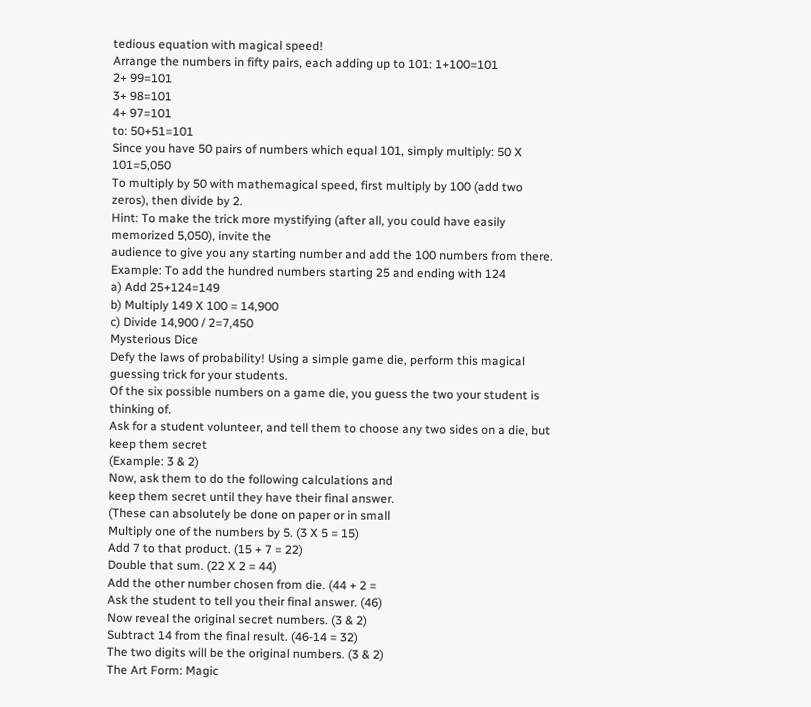tedious equation with magical speed!
Arrange the numbers in fifty pairs, each adding up to 101: 1+100=101
2+ 99=101
3+ 98=101
4+ 97=101
to: 50+51=101
Since you have 50 pairs of numbers which equal 101, simply multiply: 50 X 101=5,050
To multiply by 50 with mathemagical speed, first multiply by 100 (add two zeros), then divide by 2.
Hint: To make the trick more mystifying (after all, you could have easily memorized 5,050), invite the
audience to give you any starting number and add the 100 numbers from there.
Example: To add the hundred numbers starting 25 and ending with 124
a) Add 25+124=149
b) Multiply 149 X 100 = 14,900
c) Divide 14,900 / 2=7,450
Mysterious Dice
Defy the laws of probability! Using a simple game die, perform this magical guessing trick for your students.
Of the six possible numbers on a game die, you guess the two your student is thinking of.
Ask for a student volunteer, and tell them to choose any two sides on a die, but keep them secret
(Example: 3 & 2)
Now, ask them to do the following calculations and
keep them secret until they have their final answer.
(These can absolutely be done on paper or in small
Multiply one of the numbers by 5. (3 X 5 = 15)
Add 7 to that product. (15 + 7 = 22)
Double that sum. (22 X 2 = 44)
Add the other number chosen from die. (44 + 2 =
Ask the student to tell you their final answer. (46)
Now reveal the original secret numbers. (3 & 2)
Subtract 14 from the final result. (46-14 = 32)
The two digits will be the original numbers. (3 & 2)
The Art Form: Magic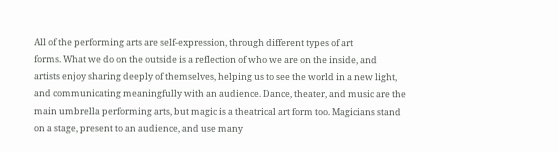All of the performing arts are self-expression, through different types of art
forms. What we do on the outside is a reflection of who we are on the inside, and
artists enjoy sharing deeply of themselves, helping us to see the world in a new light,
and communicating meaningfully with an audience. Dance, theater, and music are the
main umbrella performing arts, but magic is a theatrical art form too. Magicians stand
on a stage, present to an audience, and use many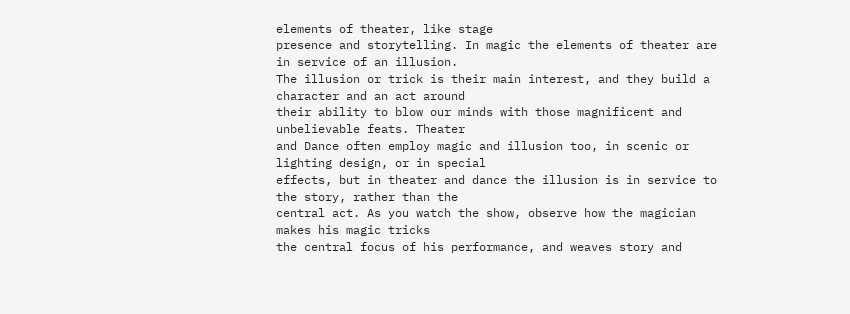elements of theater, like stage
presence and storytelling. In magic the elements of theater are in service of an illusion.
The illusion or trick is their main interest, and they build a character and an act around
their ability to blow our minds with those magnificent and unbelievable feats. Theater
and Dance often employ magic and illusion too, in scenic or lighting design, or in special
effects, but in theater and dance the illusion is in service to the story, rather than the
central act. As you watch the show, observe how the magician makes his magic tricks
the central focus of his performance, and weaves story and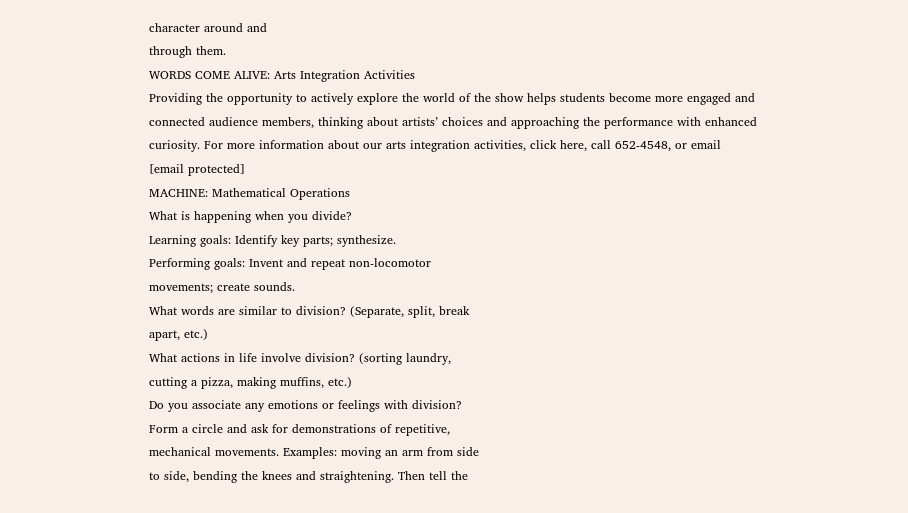character around and
through them.
WORDS COME ALIVE: Arts Integration Activities
Providing the opportunity to actively explore the world of the show helps students become more engaged and
connected audience members, thinking about artists’ choices and approaching the performance with enhanced
curiosity. For more information about our arts integration activities, click here, call 652-4548, or email
[email protected]
MACHINE: Mathematical Operations
What is happening when you divide?
Learning goals: Identify key parts; synthesize.
Performing goals: Invent and repeat non-locomotor
movements; create sounds.
What words are similar to division? (Separate, split, break
apart, etc.)
What actions in life involve division? (sorting laundry,
cutting a pizza, making muffins, etc.)
Do you associate any emotions or feelings with division?
Form a circle and ask for demonstrations of repetitive,
mechanical movements. Examples: moving an arm from side
to side, bending the knees and straightening. Then tell the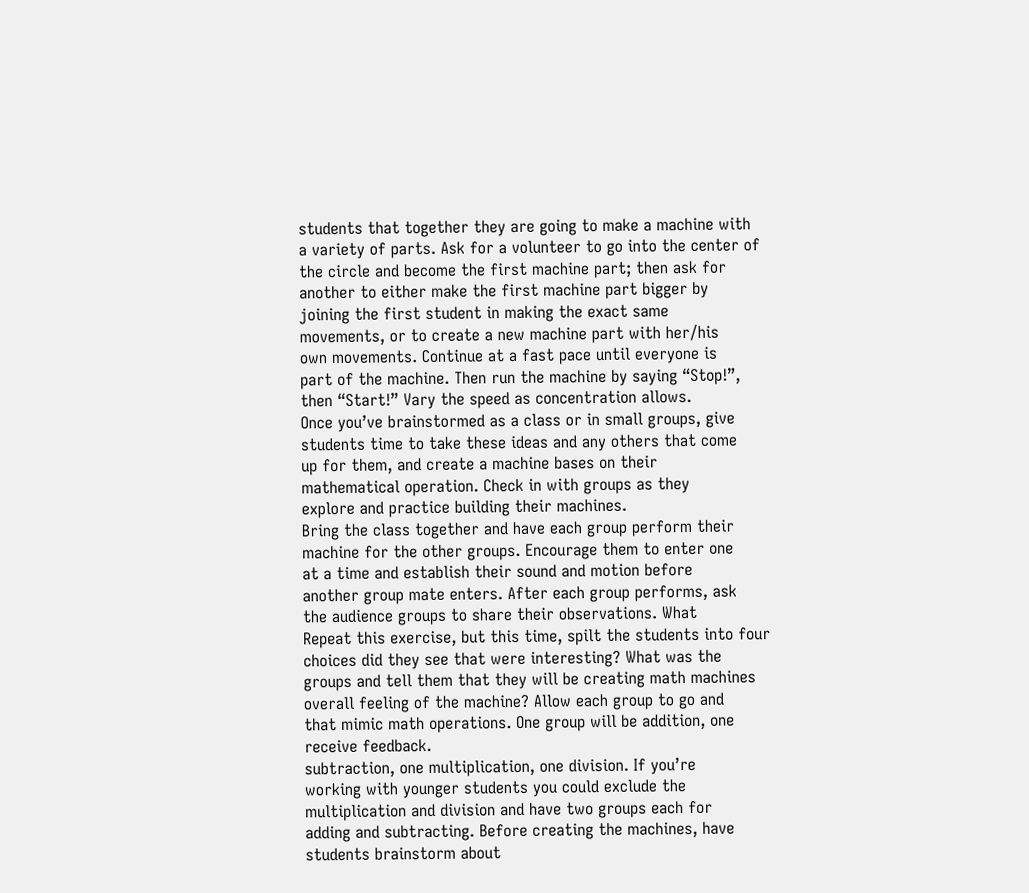students that together they are going to make a machine with
a variety of parts. Ask for a volunteer to go into the center of
the circle and become the first machine part; then ask for
another to either make the first machine part bigger by
joining the first student in making the exact same
movements, or to create a new machine part with her/his
own movements. Continue at a fast pace until everyone is
part of the machine. Then run the machine by saying “Stop!”,
then “Start!” Vary the speed as concentration allows.
Once you’ve brainstormed as a class or in small groups, give
students time to take these ideas and any others that come
up for them, and create a machine bases on their
mathematical operation. Check in with groups as they
explore and practice building their machines.
Bring the class together and have each group perform their
machine for the other groups. Encourage them to enter one
at a time and establish their sound and motion before
another group mate enters. After each group performs, ask
the audience groups to share their observations. What
Repeat this exercise, but this time, spilt the students into four
choices did they see that were interesting? What was the
groups and tell them that they will be creating math machines
overall feeling of the machine? Allow each group to go and
that mimic math operations. One group will be addition, one
receive feedback.
subtraction, one multiplication, one division. If you’re
working with younger students you could exclude the
multiplication and division and have two groups each for
adding and subtracting. Before creating the machines, have
students brainstorm about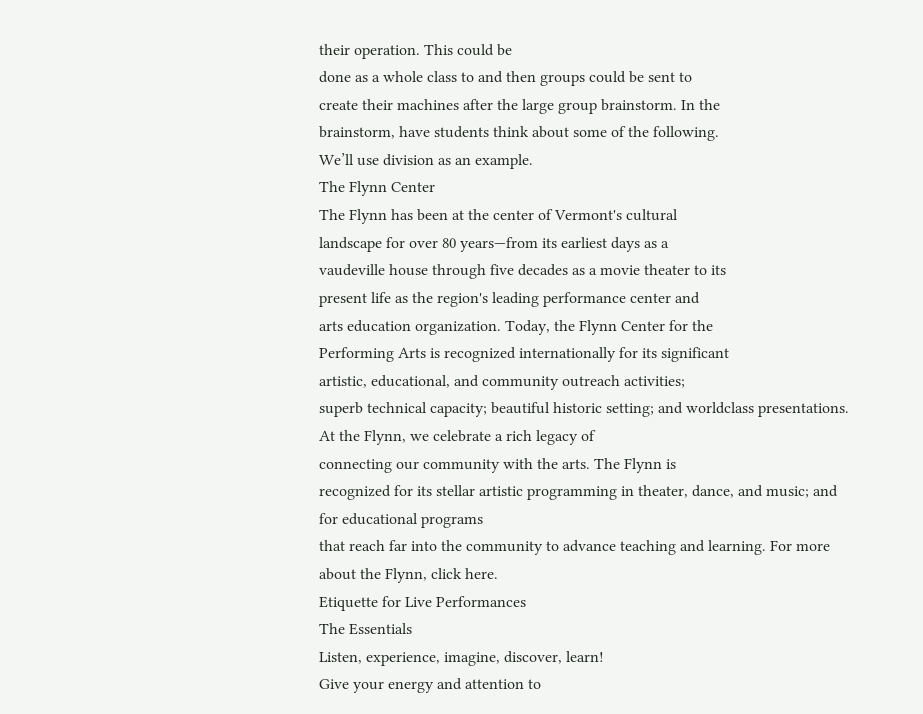their operation. This could be
done as a whole class to and then groups could be sent to
create their machines after the large group brainstorm. In the
brainstorm, have students think about some of the following.
We’ll use division as an example.
The Flynn Center
The Flynn has been at the center of Vermont's cultural
landscape for over 80 years—from its earliest days as a
vaudeville house through five decades as a movie theater to its
present life as the region's leading performance center and
arts education organization. Today, the Flynn Center for the
Performing Arts is recognized internationally for its significant
artistic, educational, and community outreach activities;
superb technical capacity; beautiful historic setting; and worldclass presentations. At the Flynn, we celebrate a rich legacy of
connecting our community with the arts. The Flynn is
recognized for its stellar artistic programming in theater, dance, and music; and for educational programs
that reach far into the community to advance teaching and learning. For more about the Flynn, click here.
Etiquette for Live Performances
The Essentials
Listen, experience, imagine, discover, learn!
Give your energy and attention to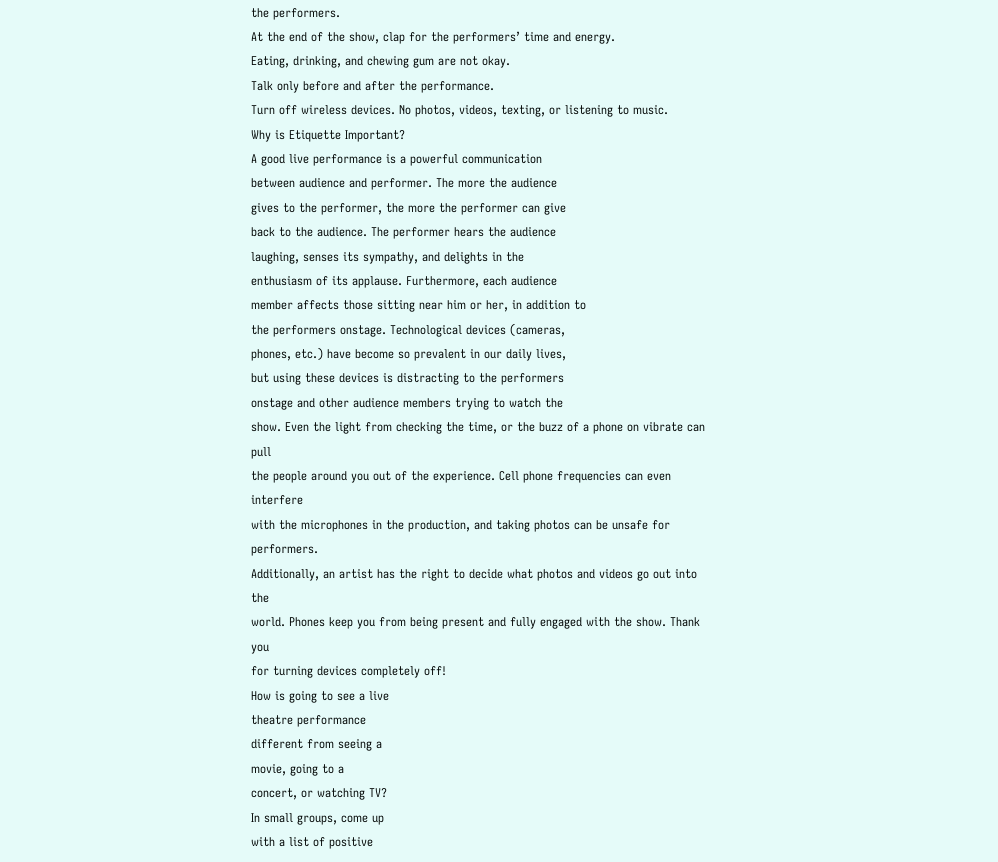the performers.
At the end of the show, clap for the performers’ time and energy.
Eating, drinking, and chewing gum are not okay.
Talk only before and after the performance.
Turn off wireless devices. No photos, videos, texting, or listening to music.
Why is Etiquette Important?
A good live performance is a powerful communication
between audience and performer. The more the audience
gives to the performer, the more the performer can give
back to the audience. The performer hears the audience
laughing, senses its sympathy, and delights in the
enthusiasm of its applause. Furthermore, each audience
member affects those sitting near him or her, in addition to
the performers onstage. Technological devices (cameras,
phones, etc.) have become so prevalent in our daily lives,
but using these devices is distracting to the performers
onstage and other audience members trying to watch the
show. Even the light from checking the time, or the buzz of a phone on vibrate can pull
the people around you out of the experience. Cell phone frequencies can even interfere
with the microphones in the production, and taking photos can be unsafe for performers.
Additionally, an artist has the right to decide what photos and videos go out into the
world. Phones keep you from being present and fully engaged with the show. Thank you
for turning devices completely off!
How is going to see a live
theatre performance
different from seeing a
movie, going to a
concert, or watching TV?
In small groups, come up
with a list of positive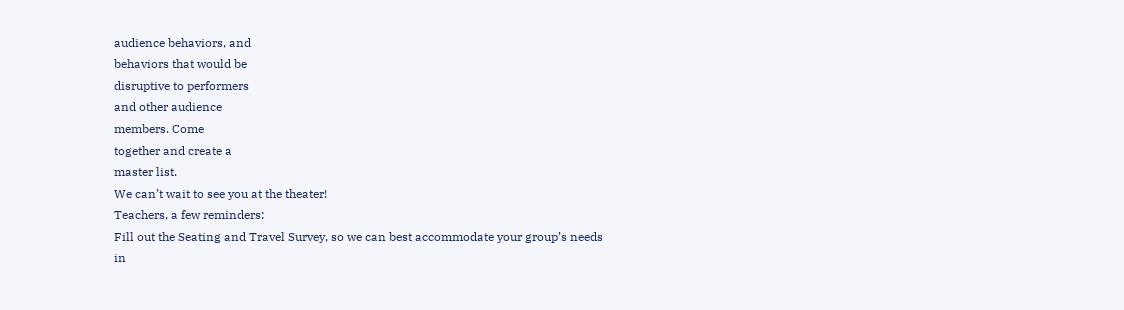audience behaviors, and
behaviors that would be
disruptive to performers
and other audience
members. Come
together and create a
master list.
We can’t wait to see you at the theater!
Teachers, a few reminders:
Fill out the Seating and Travel Survey, so we can best accommodate your group’s needs in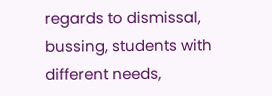regards to dismissal,
bussing, students with different needs,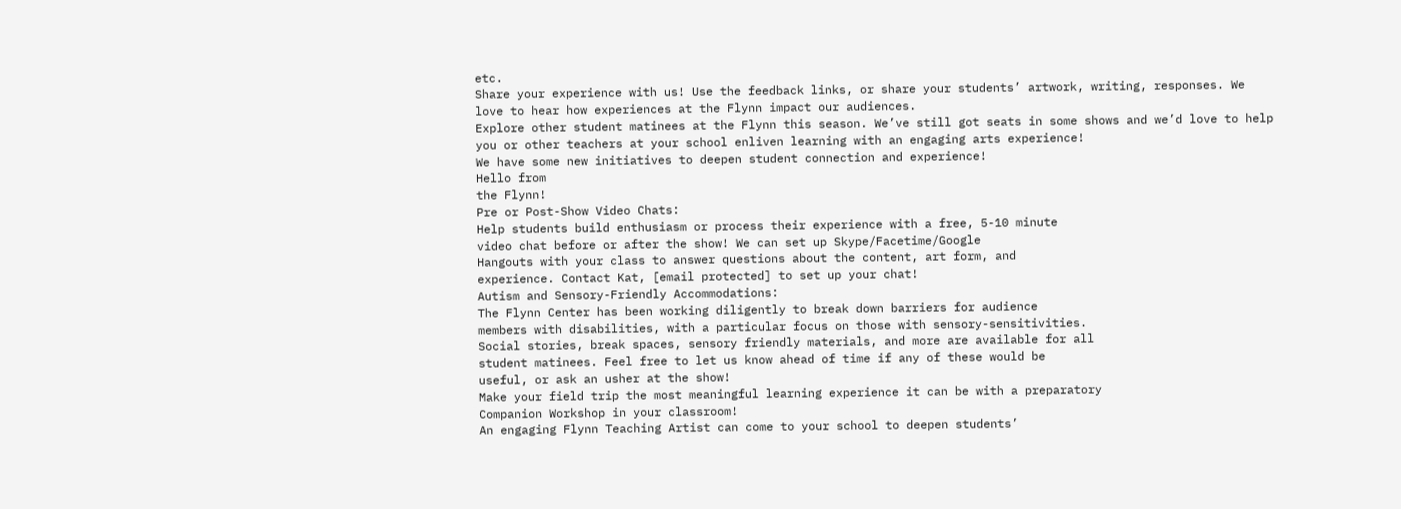etc.
Share your experience with us! Use the feedback links, or share your students’ artwork, writing, responses. We
love to hear how experiences at the Flynn impact our audiences.
Explore other student matinees at the Flynn this season. We’ve still got seats in some shows and we’d love to help
you or other teachers at your school enliven learning with an engaging arts experience!
We have some new initiatives to deepen student connection and experience!
Hello from
the Flynn!
Pre or Post-Show Video Chats:
Help students build enthusiasm or process their experience with a free, 5-10 minute
video chat before or after the show! We can set up Skype/Facetime/Google
Hangouts with your class to answer questions about the content, art form, and
experience. Contact Kat, [email protected] to set up your chat!
Autism and Sensory-Friendly Accommodations:
The Flynn Center has been working diligently to break down barriers for audience
members with disabilities, with a particular focus on those with sensory-sensitivities.
Social stories, break spaces, sensory friendly materials, and more are available for all
student matinees. Feel free to let us know ahead of time if any of these would be
useful, or ask an usher at the show!
Make your field trip the most meaningful learning experience it can be with a preparatory
Companion Workshop in your classroom!
An engaging Flynn Teaching Artist can come to your school to deepen students’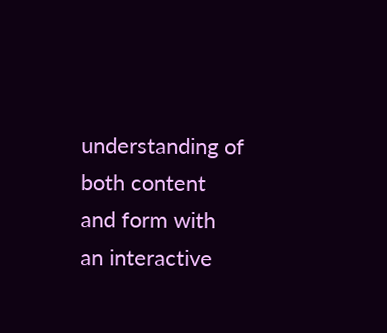understanding of both content and form with
an interactive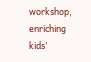workshop, enriching kids’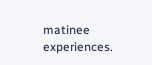matinee experiences.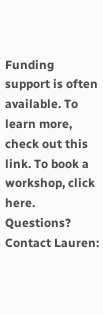Funding support is often available. To learn more, check out this
link. To book a workshop, click here. Questions? Contact Lauren: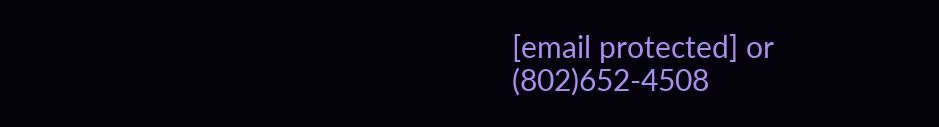[email protected] or (802)652-4508